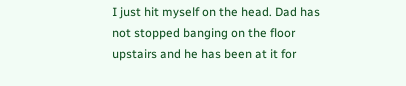I just hit myself on the head. Dad has not stopped banging on the floor upstairs and he has been at it for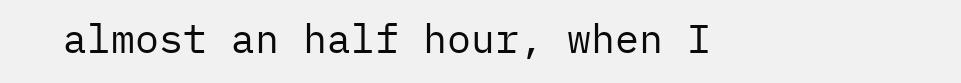almost an half hour, when I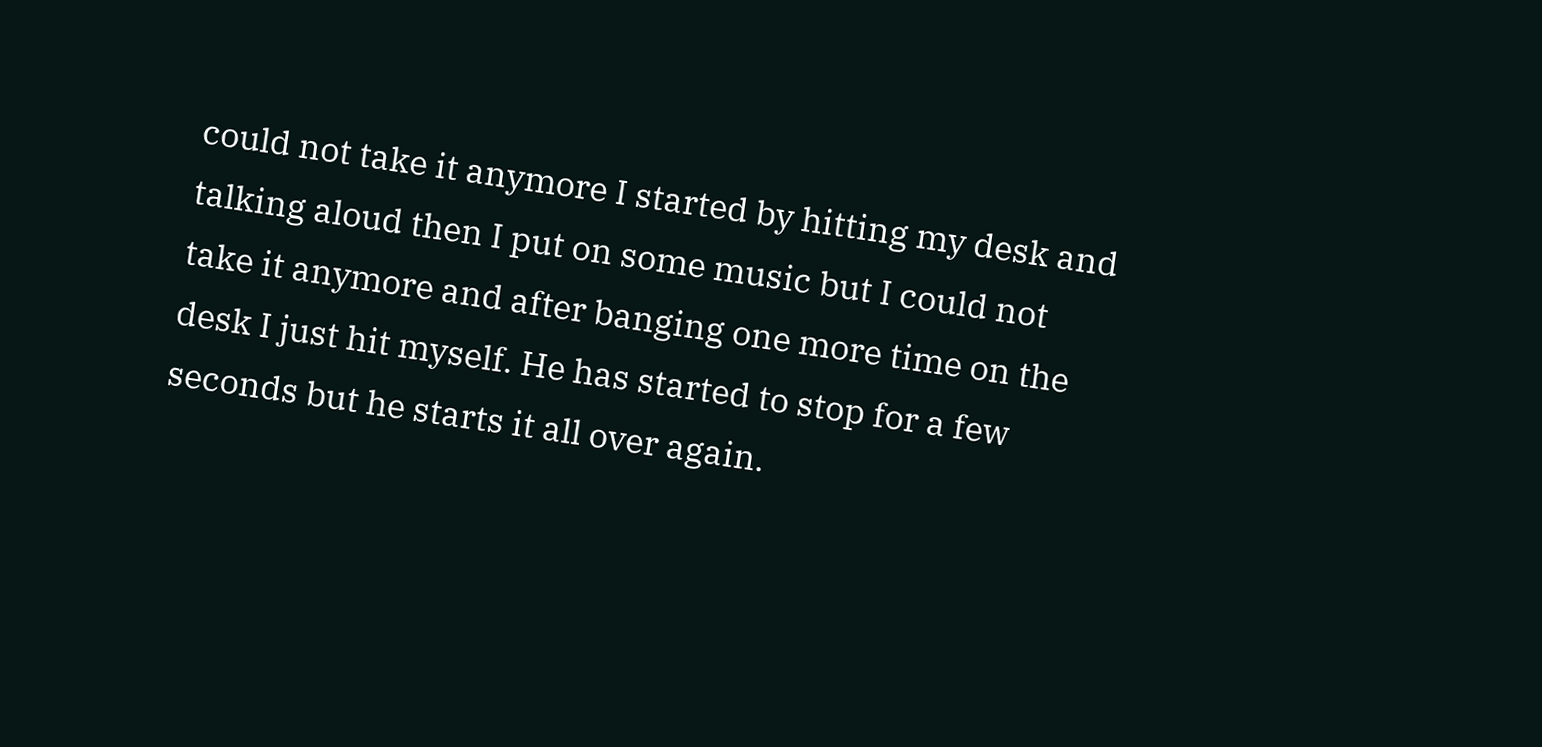could not take it anymore I started by hitting my desk and talking aloud then I put on some music but I could not take it anymore and after banging one more time on the desk I just hit myself. He has started to stop for a few seconds but he starts it all over again.